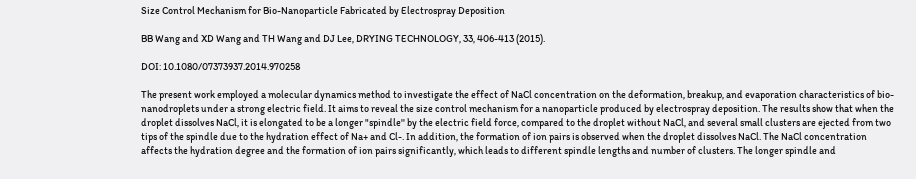Size Control Mechanism for Bio-Nanoparticle Fabricated by Electrospray Deposition

BB Wang and XD Wang and TH Wang and DJ Lee, DRYING TECHNOLOGY, 33, 406-413 (2015).

DOI: 10.1080/07373937.2014.970258

The present work employed a molecular dynamics method to investigate the effect of NaCl concentration on the deformation, breakup, and evaporation characteristics of bio-nanodroplets under a strong electric field. It aims to reveal the size control mechanism for a nanoparticle produced by electrospray deposition. The results show that when the droplet dissolves NaCl, it is elongated to be a longer "spindle'' by the electric field force, compared to the droplet without NaCl, and several small clusters are ejected from two tips of the spindle due to the hydration effect of Na+ and Cl-. In addition, the formation of ion pairs is observed when the droplet dissolves NaCl. The NaCl concentration affects the hydration degree and the formation of ion pairs significantly, which leads to different spindle lengths and number of clusters. The longer spindle and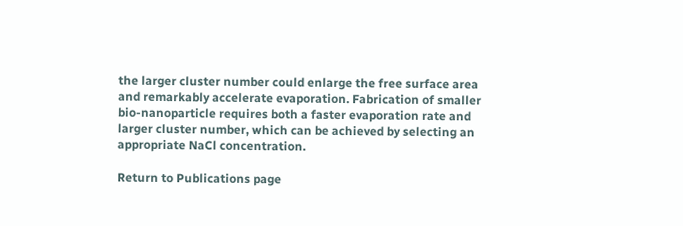the larger cluster number could enlarge the free surface area and remarkably accelerate evaporation. Fabrication of smaller bio-nanoparticle requires both a faster evaporation rate and larger cluster number, which can be achieved by selecting an appropriate NaCl concentration.

Return to Publications page